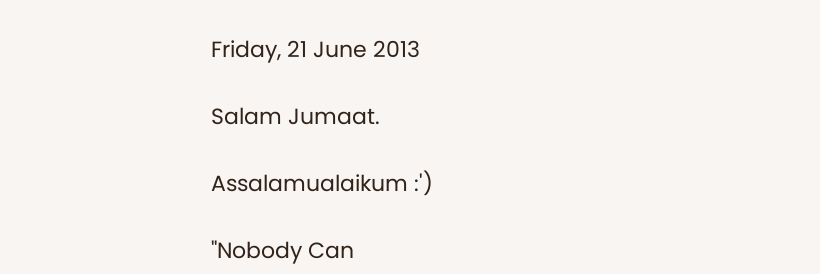Friday, 21 June 2013

Salam Jumaat.

Assalamualaikum :')

"Nobody Can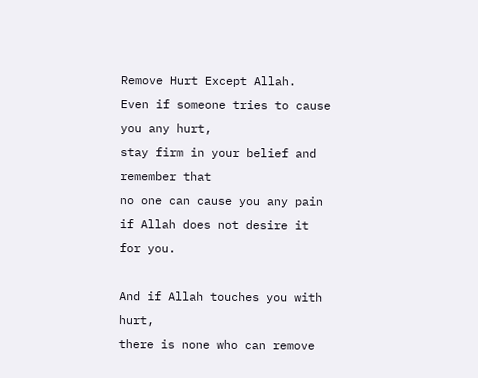Remove Hurt Except Allah.
Even if someone tries to cause you any hurt,
stay firm in your belief and remember that
no one can cause you any pain
if Allah does not desire it for you.

And if Allah touches you with hurt,
there is none who can remove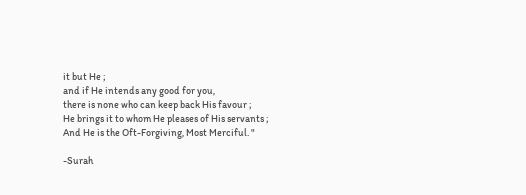it but He ;
and if He intends any good for you,
there is none who can keep back His favour ;
He brings it to whom He pleases of His servants ;
And He is the Oft-Forgiving, Most Merciful. "

-Surah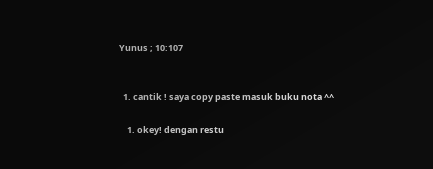Yunus ; 10:107


  1. cantik ! saya copy paste masuk buku nota ^^

    1. okey! dengan restu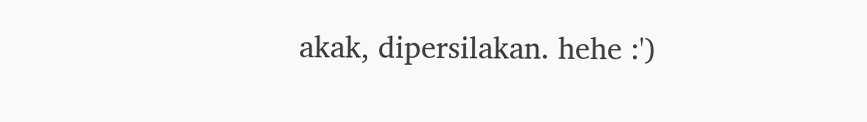akak, dipersilakan. hehe :')